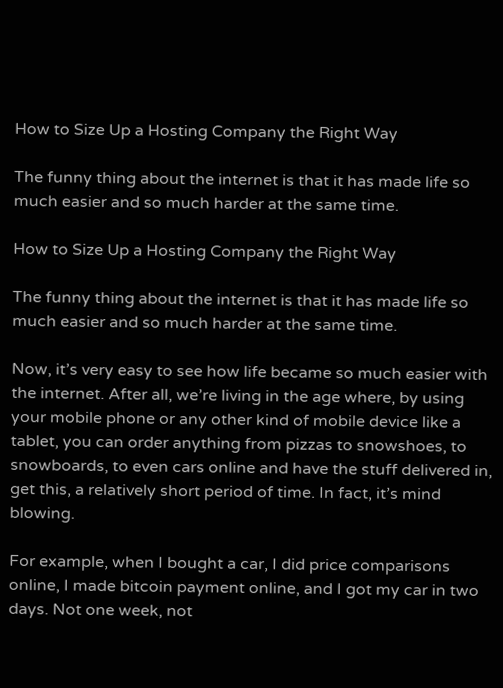How to Size Up a Hosting Company the Right Way

The funny thing about the internet is that it has made life so much easier and so much harder at the same time.

How to Size Up a Hosting Company the Right Way

The funny thing about the internet is that it has made life so much easier and so much harder at the same time.

Now, it’s very easy to see how life became so much easier with the internet. After all, we’re living in the age where, by using your mobile phone or any other kind of mobile device like a tablet, you can order anything from pizzas to snowshoes, to snowboards, to even cars online and have the stuff delivered in, get this, a relatively short period of time. In fact, it’s mind blowing.

For example, when I bought a car, I did price comparisons online, I made bitcoin payment online, and I got my car in two days. Not one week, not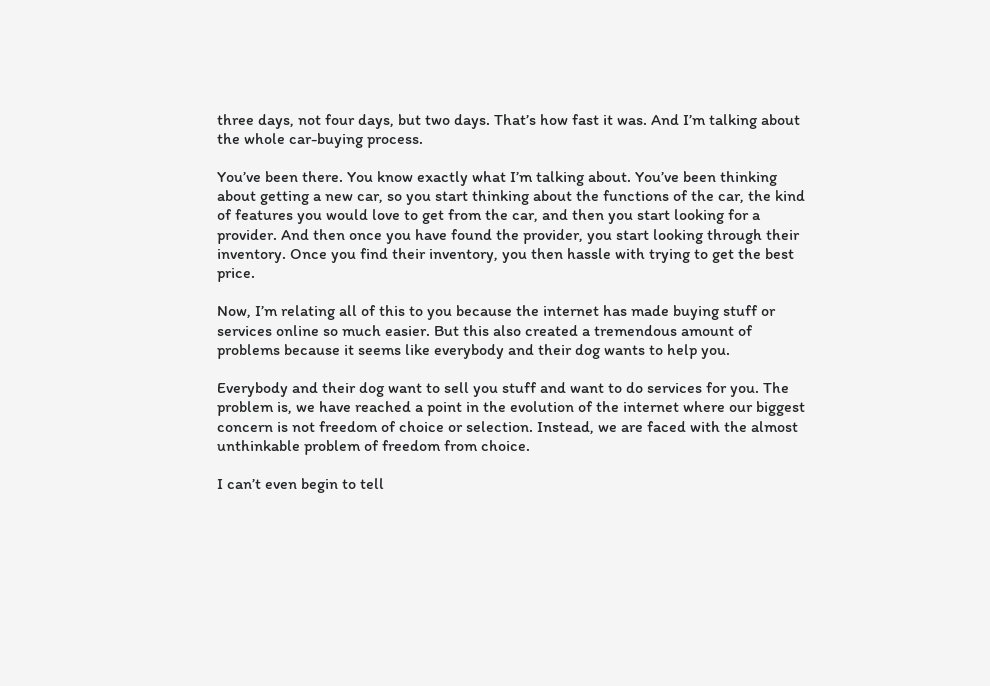three days, not four days, but two days. That’s how fast it was. And I’m talking about the whole car-buying process.

You’ve been there. You know exactly what I’m talking about. You’ve been thinking about getting a new car, so you start thinking about the functions of the car, the kind of features you would love to get from the car, and then you start looking for a provider. And then once you have found the provider, you start looking through their inventory. Once you find their inventory, you then hassle with trying to get the best price.

Now, I’m relating all of this to you because the internet has made buying stuff or services online so much easier. But this also created a tremendous amount of problems because it seems like everybody and their dog wants to help you.

Everybody and their dog want to sell you stuff and want to do services for you. The problem is, we have reached a point in the evolution of the internet where our biggest concern is not freedom of choice or selection. Instead, we are faced with the almost unthinkable problem of freedom from choice.

I can’t even begin to tell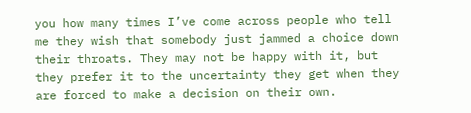you how many times I’ve come across people who tell me they wish that somebody just jammed a choice down their throats. They may not be happy with it, but they prefer it to the uncertainty they get when they are forced to make a decision on their own.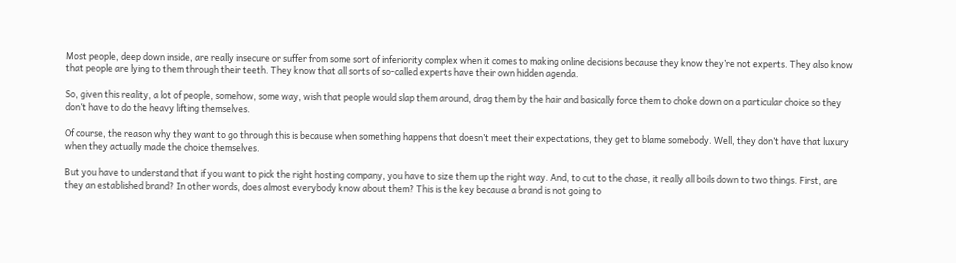Most people, deep down inside, are really insecure or suffer from some sort of inferiority complex when it comes to making online decisions because they know they’re not experts. They also know that people are lying to them through their teeth. They know that all sorts of so-called experts have their own hidden agenda.

So, given this reality, a lot of people, somehow, some way, wish that people would slap them around, drag them by the hair and basically force them to choke down on a particular choice so they don’t have to do the heavy lifting themselves.

Of course, the reason why they want to go through this is because when something happens that doesn’t meet their expectations, they get to blame somebody. Well, they don’t have that luxury when they actually made the choice themselves.

But you have to understand that if you want to pick the right hosting company, you have to size them up the right way. And, to cut to the chase, it really all boils down to two things. First, are they an established brand? In other words, does almost everybody know about them? This is the key because a brand is not going to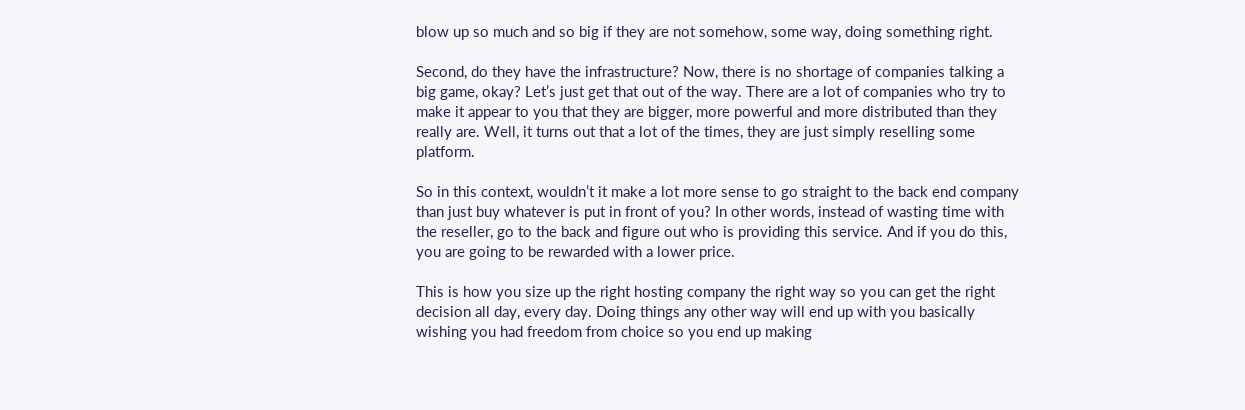blow up so much and so big if they are not somehow, some way, doing something right.

Second, do they have the infrastructure? Now, there is no shortage of companies talking a big game, okay? Let’s just get that out of the way. There are a lot of companies who try to make it appear to you that they are bigger, more powerful and more distributed than they really are. Well, it turns out that a lot of the times, they are just simply reselling some platform.

So in this context, wouldn’t it make a lot more sense to go straight to the back end company than just buy whatever is put in front of you? In other words, instead of wasting time with the reseller, go to the back and figure out who is providing this service. And if you do this, you are going to be rewarded with a lower price.

This is how you size up the right hosting company the right way so you can get the right decision all day, every day. Doing things any other way will end up with you basically wishing you had freedom from choice so you end up making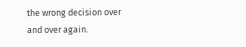the wrong decision over and over again.